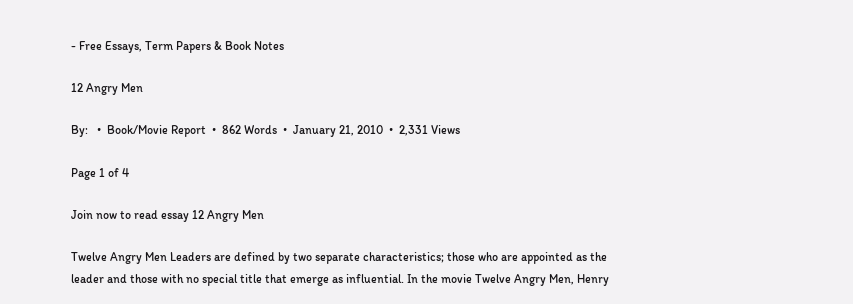- Free Essays, Term Papers & Book Notes

12 Angry Men

By:   •  Book/Movie Report  •  862 Words  •  January 21, 2010  •  2,331 Views

Page 1 of 4

Join now to read essay 12 Angry Men

Twelve Angry Men Leaders are defined by two separate characteristics; those who are appointed as the leader and those with no special title that emerge as influential. In the movie Twelve Angry Men, Henry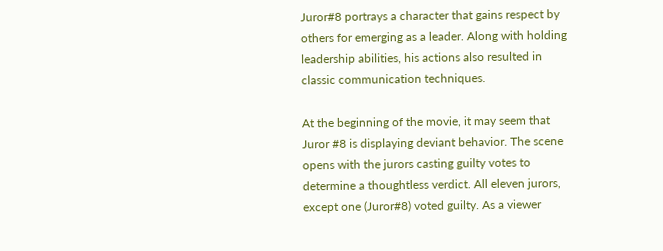Juror#8 portrays a character that gains respect by others for emerging as a leader. Along with holding leadership abilities, his actions also resulted in classic communication techniques.

At the beginning of the movie, it may seem that Juror #8 is displaying deviant behavior. The scene opens with the jurors casting guilty votes to determine a thoughtless verdict. All eleven jurors, except one (Juror#8) voted guilty. As a viewer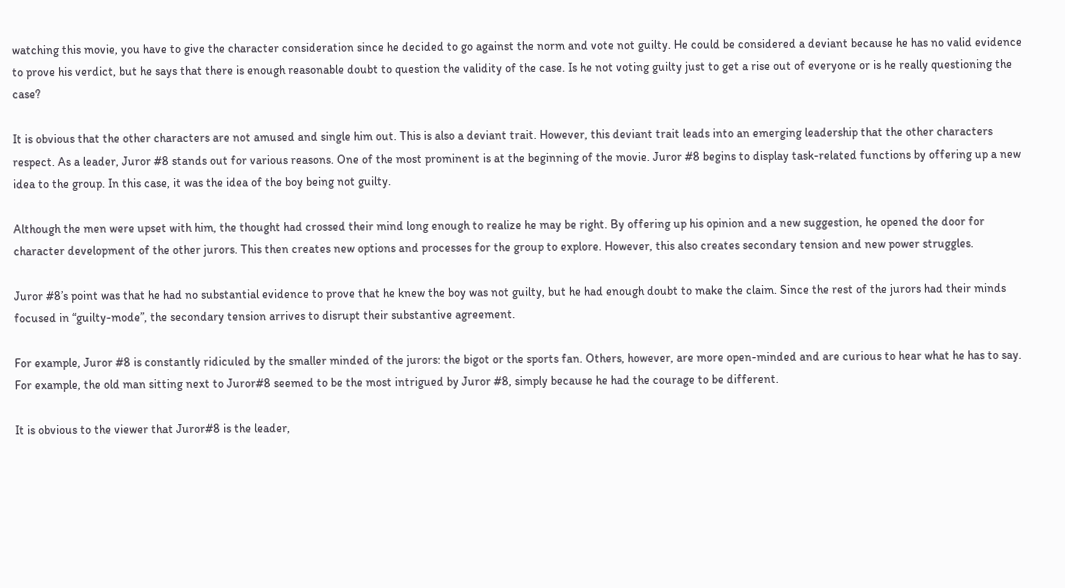watching this movie, you have to give the character consideration since he decided to go against the norm and vote not guilty. He could be considered a deviant because he has no valid evidence to prove his verdict, but he says that there is enough reasonable doubt to question the validity of the case. Is he not voting guilty just to get a rise out of everyone or is he really questioning the case?

It is obvious that the other characters are not amused and single him out. This is also a deviant trait. However, this deviant trait leads into an emerging leadership that the other characters respect. As a leader, Juror #8 stands out for various reasons. One of the most prominent is at the beginning of the movie. Juror #8 begins to display task-related functions by offering up a new idea to the group. In this case, it was the idea of the boy being not guilty.

Although the men were upset with him, the thought had crossed their mind long enough to realize he may be right. By offering up his opinion and a new suggestion, he opened the door for character development of the other jurors. This then creates new options and processes for the group to explore. However, this also creates secondary tension and new power struggles.

Juror #8’s point was that he had no substantial evidence to prove that he knew the boy was not guilty, but he had enough doubt to make the claim. Since the rest of the jurors had their minds focused in “guilty-mode”, the secondary tension arrives to disrupt their substantive agreement.

For example, Juror #8 is constantly ridiculed by the smaller minded of the jurors: the bigot or the sports fan. Others, however, are more open-minded and are curious to hear what he has to say. For example, the old man sitting next to Juror#8 seemed to be the most intrigued by Juror #8, simply because he had the courage to be different.

It is obvious to the viewer that Juror#8 is the leader,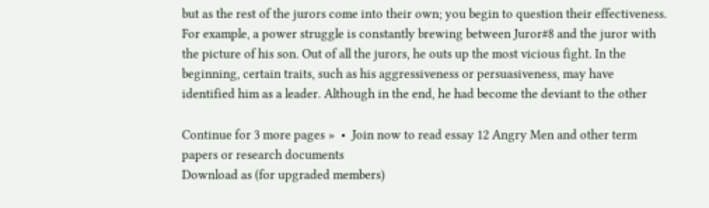but as the rest of the jurors come into their own; you begin to question their effectiveness. For example, a power struggle is constantly brewing between Juror#8 and the juror with the picture of his son. Out of all the jurors, he outs up the most vicious fight. In the beginning, certain traits, such as his aggressiveness or persuasiveness, may have identified him as a leader. Although in the end, he had become the deviant to the other

Continue for 3 more pages »  •  Join now to read essay 12 Angry Men and other term papers or research documents
Download as (for upgraded members)